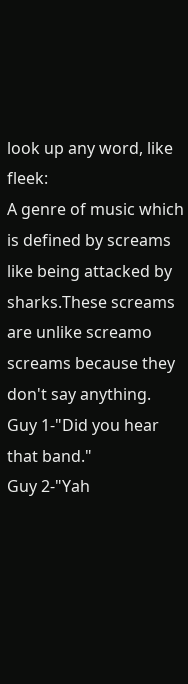look up any word, like fleek:
A genre of music which is defined by screams like being attacked by sharks.These screams are unlike screamo screams because they don't say anything.
Guy 1-"Did you hear that band."
Guy 2-"Yah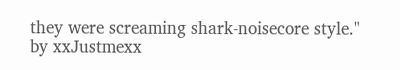they were screaming shark-noisecore style."
by xxJustmexx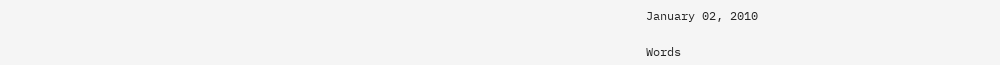January 02, 2010

Words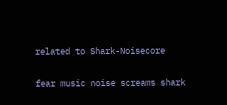related to Shark-Noisecore

fear music noise screams shark